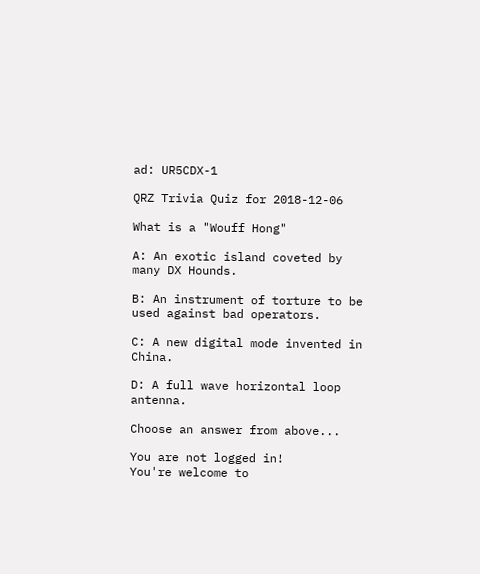ad: UR5CDX-1

QRZ Trivia Quiz for 2018-12-06

What is a "Wouff Hong"

A: An exotic island coveted by many DX Hounds.

B: An instrument of torture to be used against bad operators.

C: A new digital mode invented in China.

D: A full wave horizontal loop antenna.

Choose an answer from above...

You are not logged in!
You're welcome to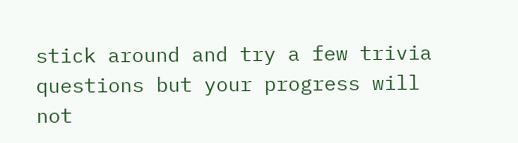stick around and try a few trivia questions but your progress will not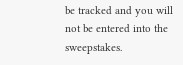be tracked and you will not be entered into the sweepstakes.